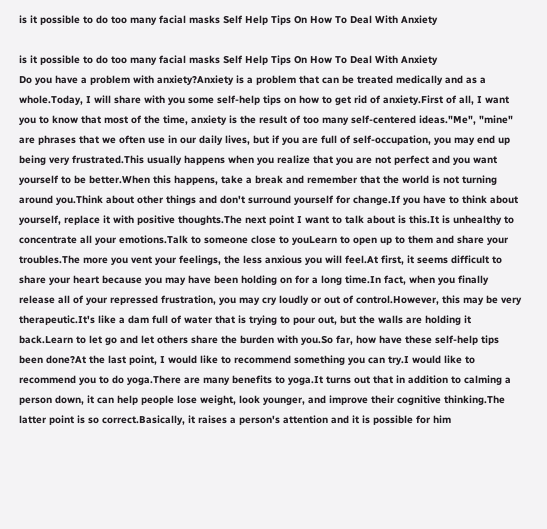is it possible to do too many facial masks Self Help Tips On How To Deal With Anxiety

is it possible to do too many facial masks Self Help Tips On How To Deal With Anxiety
Do you have a problem with anxiety?Anxiety is a problem that can be treated medically and as a whole.Today, I will share with you some self-help tips on how to get rid of anxiety.First of all, I want you to know that most of the time, anxiety is the result of too many self-centered ideas."Me", "mine" are phrases that we often use in our daily lives, but if you are full of self-occupation, you may end up being very frustrated.This usually happens when you realize that you are not perfect and you want yourself to be better.When this happens, take a break and remember that the world is not turning around you.Think about other things and don't surround yourself for change.If you have to think about yourself, replace it with positive thoughts.The next point I want to talk about is this.It is unhealthy to concentrate all your emotions.Talk to someone close to youLearn to open up to them and share your troubles.The more you vent your feelings, the less anxious you will feel.At first, it seems difficult to share your heart because you may have been holding on for a long time.In fact, when you finally release all of your repressed frustration, you may cry loudly or out of control.However, this may be very therapeutic.It's like a dam full of water that is trying to pour out, but the walls are holding it back.Learn to let go and let others share the burden with you.So far, how have these self-help tips been done?At the last point, I would like to recommend something you can try.I would like to recommend you to do yoga.There are many benefits to yoga.It turns out that in addition to calming a person down, it can help people lose weight, look younger, and improve their cognitive thinking.The latter point is so correct.Basically, it raises a person's attention and it is possible for him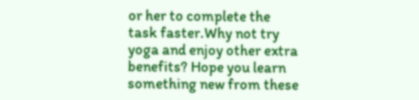or her to complete the task faster.Why not try yoga and enjoy other extra benefits? Hope you learn something new from these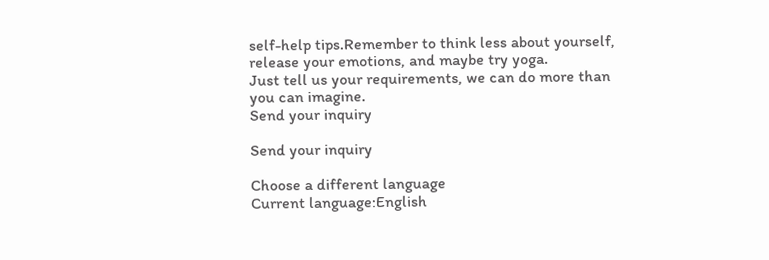self-help tips.Remember to think less about yourself, release your emotions, and maybe try yoga.
Just tell us your requirements, we can do more than you can imagine.
Send your inquiry

Send your inquiry

Choose a different language
Current language:English